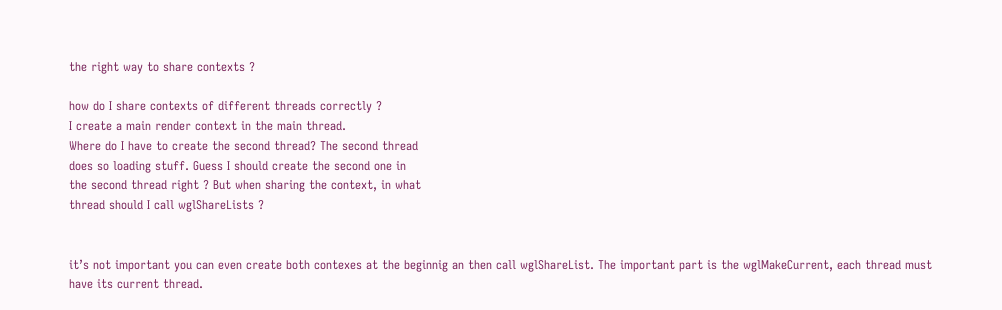the right way to share contexts ?

how do I share contexts of different threads correctly ?
I create a main render context in the main thread.
Where do I have to create the second thread? The second thread
does so loading stuff. Guess I should create the second one in
the second thread right ? But when sharing the context, in what
thread should I call wglShareLists ?


it’s not important you can even create both contexes at the beginnig an then call wglShareList. The important part is the wglMakeCurrent, each thread must have its current thread.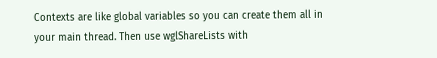Contexts are like global variables so you can create them all in your main thread. Then use wglShareLists with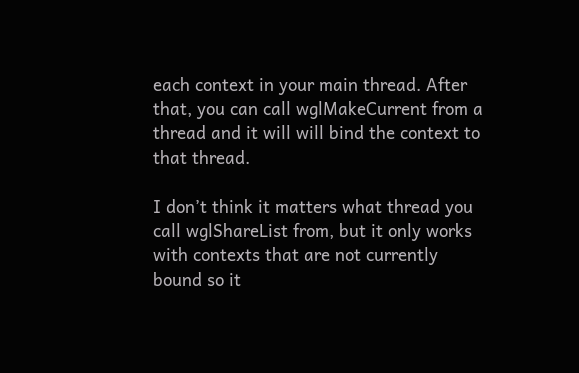each context in your main thread. After that, you can call wglMakeCurrent from a thread and it will will bind the context to that thread.

I don’t think it matters what thread you call wglShareList from, but it only works with contexts that are not currently bound so it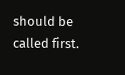should be called first.